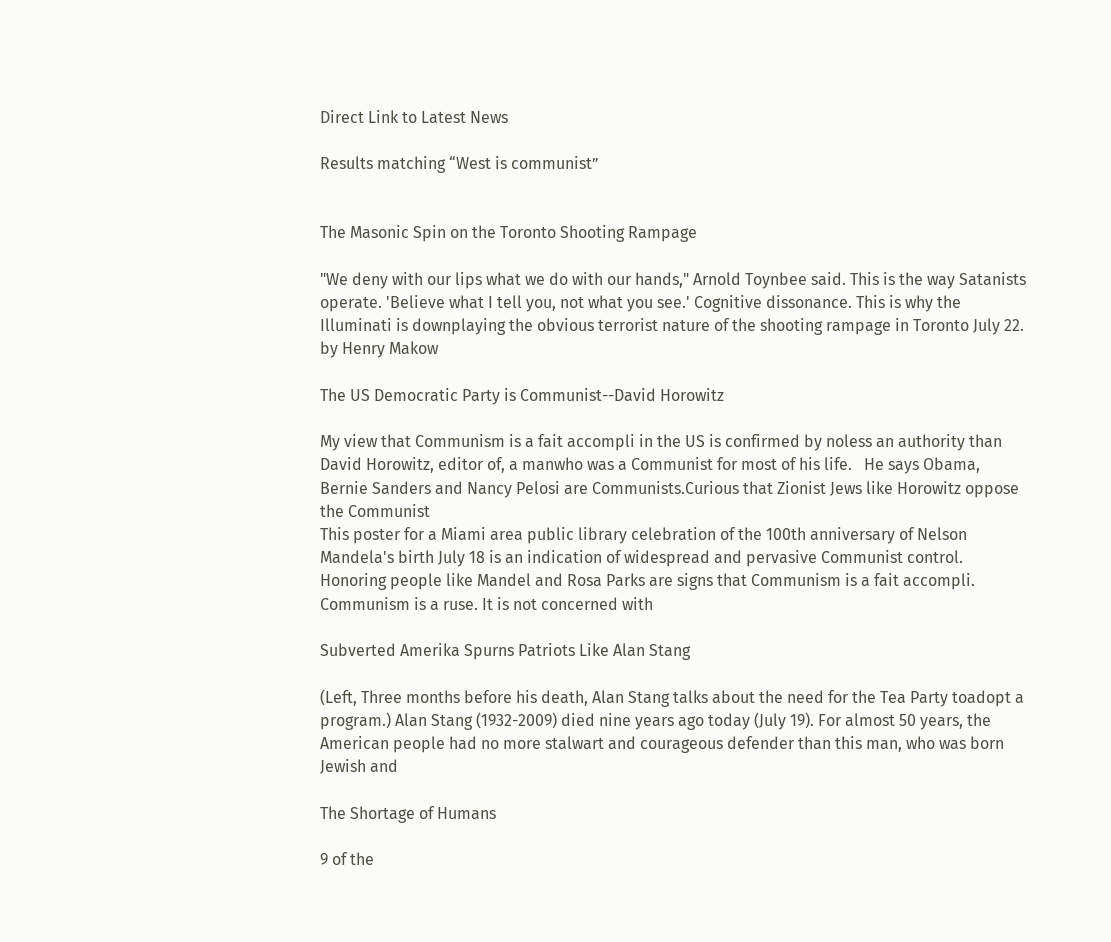Direct Link to Latest News

Results matching “West is communist”


The Masonic Spin on the Toronto Shooting Rampage

"We deny with our lips what we do with our hands," Arnold Toynbee said. This is the way Satanists operate. 'Believe what I tell you, not what you see.' Cognitive dissonance. This is why the Illuminati is downplaying the obvious terrorist nature of the shooting rampage in Toronto July 22. by Henry Makow

The US Democratic Party is Communist--David Horowitz

My view that Communism is a fait accompli in the US is confirmed by noless an authority than David Horowitz, editor of, a manwho was a Communist for most of his life.   He says Obama, Bernie Sanders and Nancy Pelosi are Communists.Curious that Zionist Jews like Horowitz oppose the Communist
This poster for a Miami area public library celebration of the 100th anniversary of Nelson Mandela's birth July 18 is an indication of widespread and pervasive Communist control. Honoring people like Mandel and Rosa Parks are signs that Communism is a fait accompli. Communism is a ruse. It is not concerned with

Subverted Amerika Spurns Patriots Like Alan Stang

(Left, Three months before his death, Alan Stang talks about the need for the Tea Party toadopt a program.) Alan Stang (1932-2009) died nine years ago today (July 19). For almost 50 years, the American people had no more stalwart and courageous defender than this man, who was born Jewish and

The Shortage of Humans

9 of the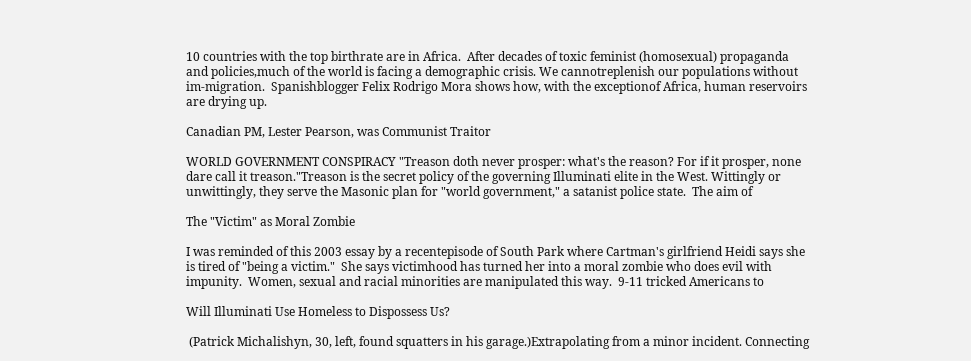10 countries with the top birthrate are in Africa.  After decades of toxic feminist (homosexual) propaganda and policies,much of the world is facing a demographic crisis. We cannotreplenish our populations without im-migration.  Spanishblogger Felix Rodrigo Mora shows how, with the exceptionof Africa, human reservoirs are drying up.

Canadian PM, Lester Pearson, was Communist Traitor

WORLD GOVERNMENT CONSPIRACY "Treason doth never prosper: what's the reason? For if it prosper, none dare call it treason."Treason is the secret policy of the governing Illuminati elite in the West. Wittingly or unwittingly, they serve the Masonic plan for "world government," a satanist police state.  The aim of

The "Victim" as Moral Zombie

I was reminded of this 2003 essay by a recentepisode of South Park where Cartman's girlfriend Heidi says she is tired of "being a victim."  She says victimhood has turned her into a moral zombie who does evil with impunity.  Women, sexual and racial minorities are manipulated this way.  9-11 tricked Americans to

Will Illuminati Use Homeless to Dispossess Us?

 (Patrick Michalishyn, 30, left, found squatters in his garage.)Extrapolating from a minor incident. Connecting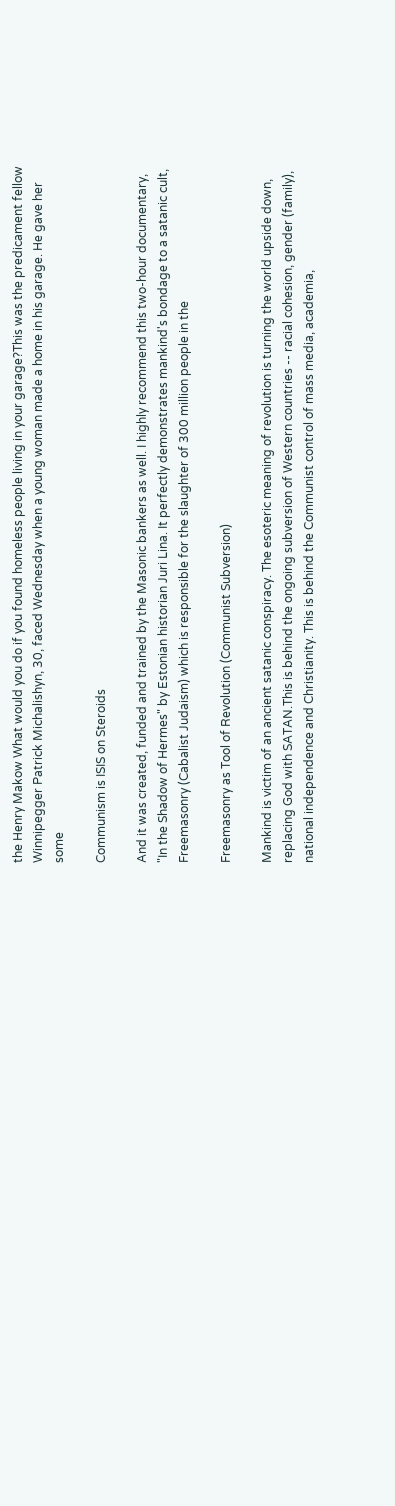the Henry Makow What would you do if you found homeless people living in your garage?This was the predicament fellow Winnipegger Patrick Michalishyn, 30, faced Wednesday when a young woman made a home in his garage. He gave her some

Communism is ISIS on Steroids

And it was created, funded and trained by the Masonic bankers as well. I highly recommend this two-hour documentary, "In the Shadow of Hermes" by Estonian historian Juri Lina. It perfectly demonstrates mankind's bondage to a satanic cult, Freemasonry (Cabalist Judaism) which is responsible for the slaughter of 300 million people in the

Freemasonry as Tool of Revolution (Communist Subversion)

Mankind is victim of an ancient satanic conspiracy. The esoteric meaning of revolution is turning the world upside down, replacing God with SATAN.This is behind the ongoing subversion of Western countries -- racial cohesion, gender (family), national independence and Christianity. This is behind the Communist control of mass media, academia,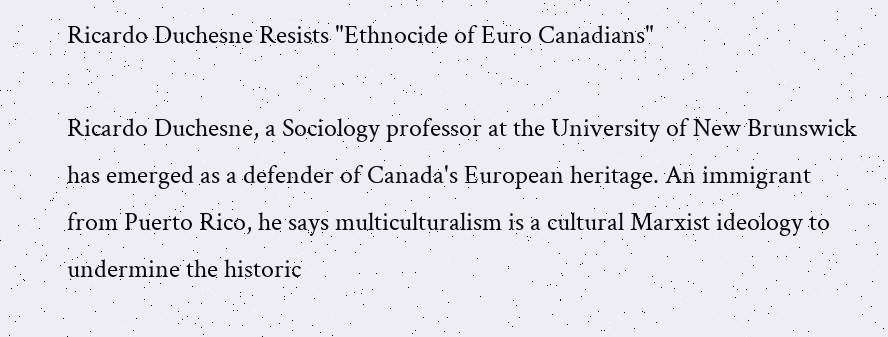Ricardo Duchesne Resists "Ethnocide of Euro Canadians"

Ricardo Duchesne, a Sociology professor at the University of New Brunswick has emerged as a defender of Canada's European heritage. An immigrant from Puerto Rico, he says multiculturalism is a cultural Marxist ideology to undermine the historic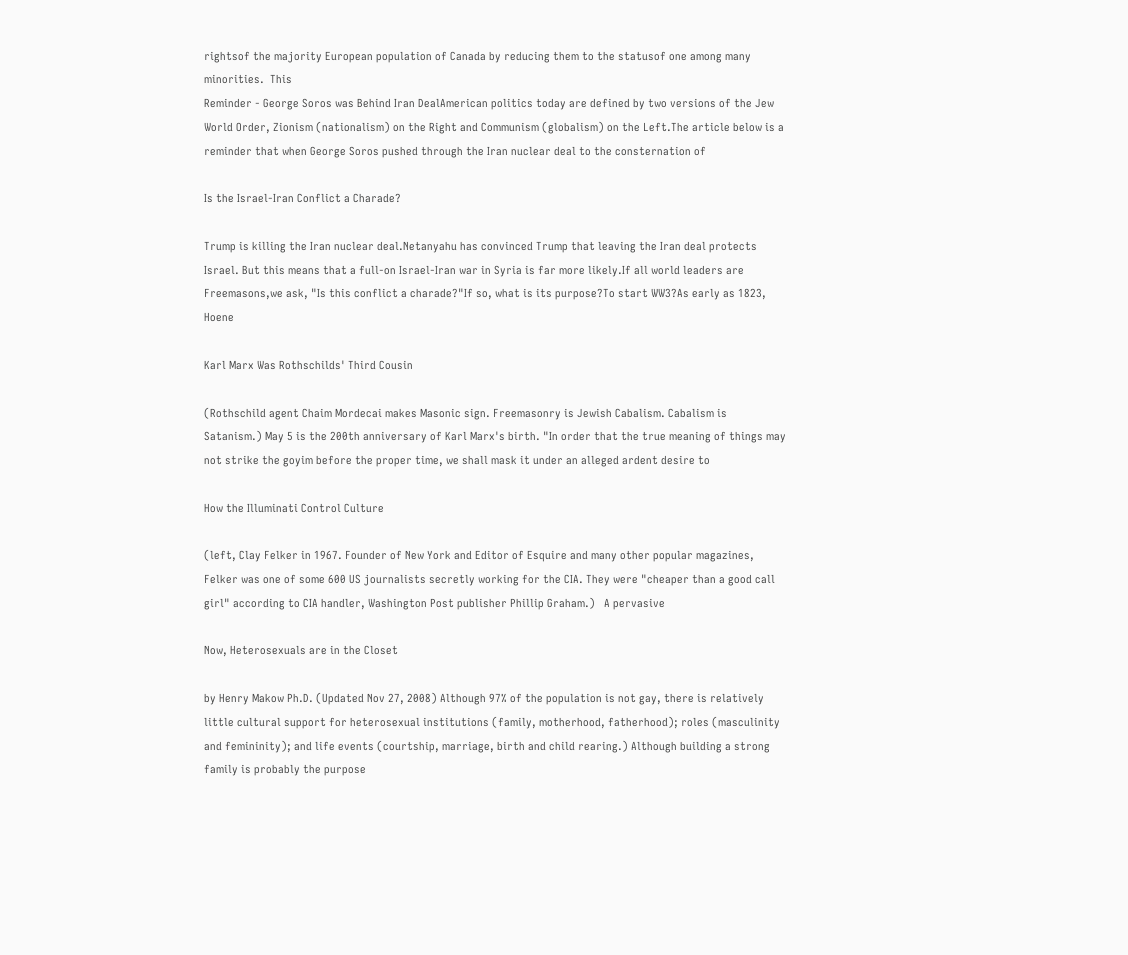rightsof the majority European population of Canada by reducing them to the statusof one among many minorities.  This
Reminder - George Soros was Behind Iran DealAmerican politics today are defined by two versions of the Jew World Order, Zionism (nationalism) on the Right and Communism (globalism) on the Left.The article below is a reminder that when George Soros pushed through the Iran nuclear deal to the consternation of

Is the Israel-Iran Conflict a Charade?

Trump is killing the Iran nuclear deal.Netanyahu has convinced Trump that leaving the Iran deal protects Israel. But this means that a full-on Israel-Iran war in Syria is far more likely.If all world leaders are Freemasons,we ask, "Is this conflict a charade?"If so, what is its purpose?To start WW3?As early as 1823, Hoene

Karl Marx Was Rothschilds' Third Cousin

(Rothschild agent Chaim Mordecai makes Masonic sign. Freemasonry is Jewish Cabalism. Cabalism is Satanism.) May 5 is the 200th anniversary of Karl Marx's birth. "In order that the true meaning of things may not strike the goyim before the proper time, we shall mask it under an alleged ardent desire to

How the Illuminati Control Culture

(left, Clay Felker in 1967. Founder of New York and Editor of Esquire and many other popular magazines, Felker was one of some 600 US journalists secretly working for the CIA. They were "cheaper than a good call girl" according to CIA handler, Washington Post publisher Phillip Graham.)   A pervasive

Now, Heterosexuals are in the Closet

by Henry Makow Ph.D. (Updated Nov 27, 2008) Although 97% of the population is not gay, there is relatively little cultural support for heterosexual institutions (family, motherhood, fatherhood); roles (masculinity and femininity); and life events (courtship, marriage, birth and child rearing.) Although building a strong family is probably the purpose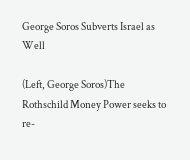George Soros Subverts Israel as Well

(Left, George Soros)The Rothschild Money Power seeks to re-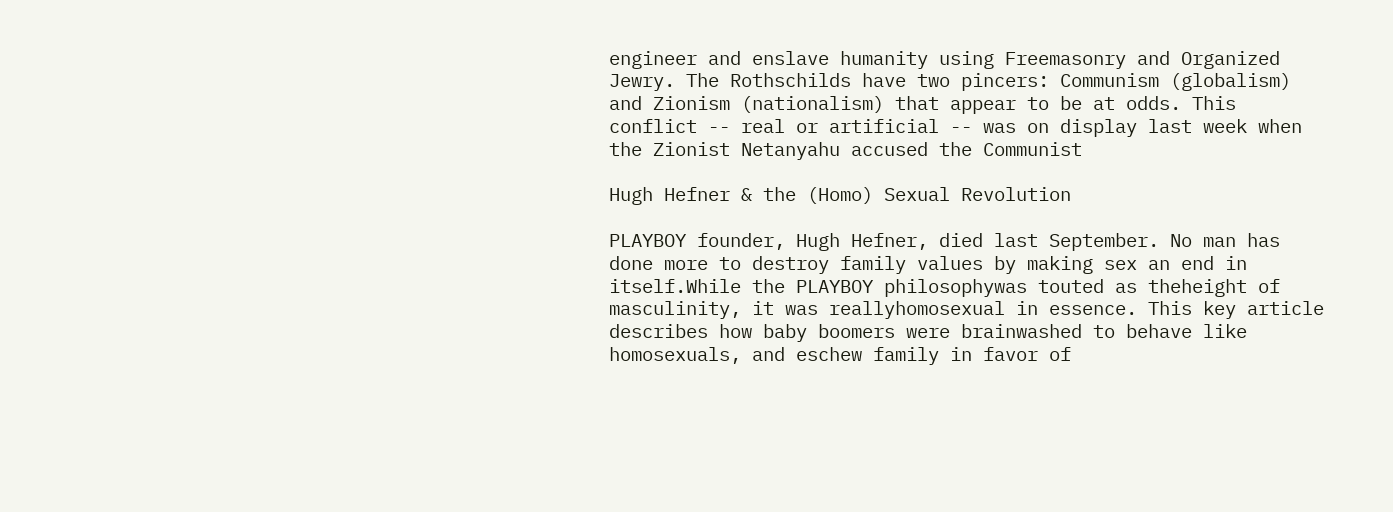engineer and enslave humanity using Freemasonry and Organized Jewry. The Rothschilds have two pincers: Communism (globalism) and Zionism (nationalism) that appear to be at odds. This conflict -- real or artificial -- was on display last week when the Zionist Netanyahu accused the Communist

Hugh Hefner & the (Homo) Sexual Revolution

PLAYBOY founder, Hugh Hefner, died last September. No man has done more to destroy family values by making sex an end in itself.While the PLAYBOY philosophywas touted as theheight of masculinity, it was reallyhomosexual in essence. This key article describes how baby boomers were brainwashed to behave like homosexuals, and eschew family in favor of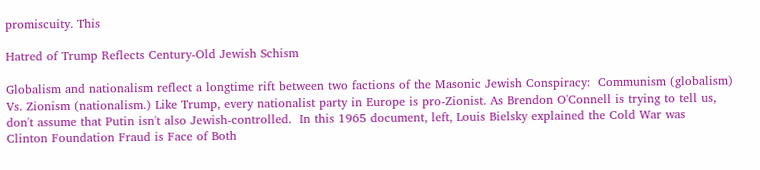promiscuity. This

Hatred of Trump Reflects Century-Old Jewish Schism

Globalism and nationalism reflect a longtime rift between two factions of the Masonic Jewish Conspiracy:  Communism (globalism) Vs. Zionism (nationalism.) Like Trump, every nationalist party in Europe is pro-Zionist. As Brendon O'Connell is trying to tell us, don't assume that Putin isn't also Jewish-controlled.  In this 1965 document, left, Louis Bielsky explained the Cold War was
Clinton Foundation Fraud is Face of Both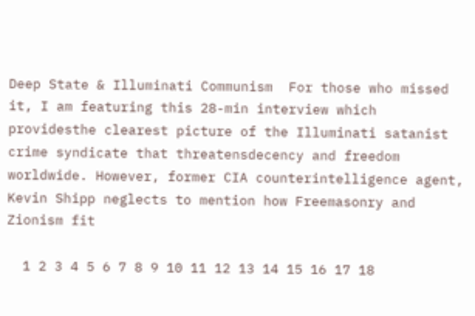Deep State & Illuminati Communism  For those who missed it, I am featuring this 28-min interview which providesthe clearest picture of the Illuminati satanist crime syndicate that threatensdecency and freedom worldwide. However, former CIA counterintelligence agent, Kevin Shipp neglects to mention how Freemasonry and Zionism fit

  1 2 3 4 5 6 7 8 9 10 11 12 13 14 15 16 17 18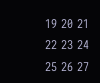19 20 21 22 23 24 25 26 27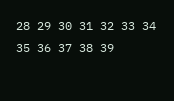28 29 30 31 32 33 34 35 36 37 38 39